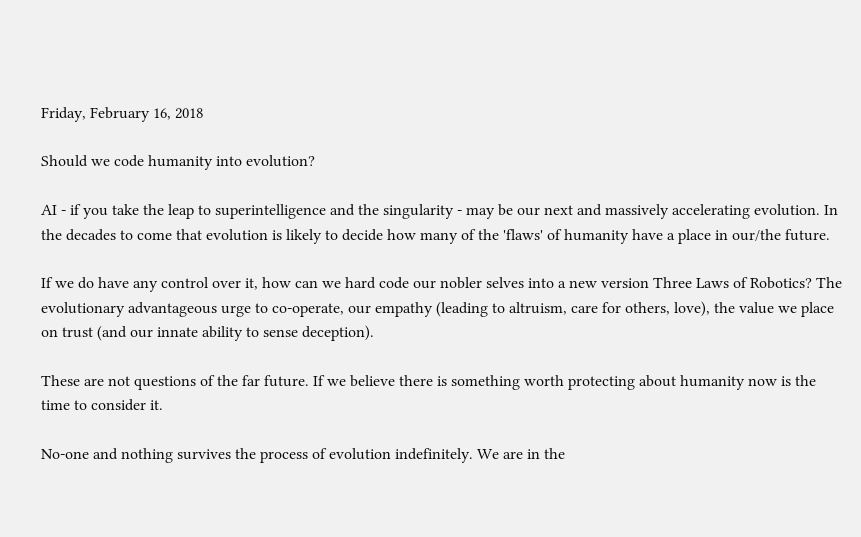Friday, February 16, 2018

Should we code humanity into evolution?

AI - if you take the leap to superintelligence and the singularity - may be our next and massively accelerating evolution. In the decades to come that evolution is likely to decide how many of the 'flaws' of humanity have a place in our/the future.

If we do have any control over it, how can we hard code our nobler selves into a new version Three Laws of Robotics? The evolutionary advantageous urge to co-operate, our empathy (leading to altruism, care for others, love), the value we place on trust (and our innate ability to sense deception).

These are not questions of the far future. If we believe there is something worth protecting about humanity now is the time to consider it.

No-one and nothing survives the process of evolution indefinitely. We are in the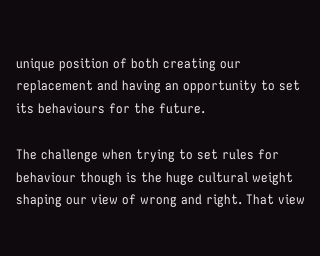unique position of both creating our replacement and having an opportunity to set its behaviours for the future.

The challenge when trying to set rules for behaviour though is the huge cultural weight shaping our view of wrong and right. That view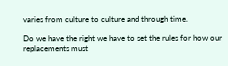varies from culture to culture and through time.

Do we have the right we have to set the rules for how our replacements must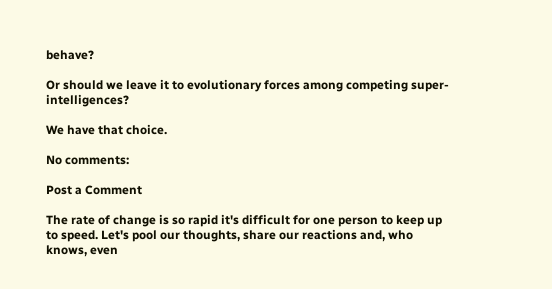behave?

Or should we leave it to evolutionary forces among competing super-intelligences?

We have that choice.

No comments:

Post a Comment

The rate of change is so rapid it's difficult for one person to keep up to speed. Let's pool our thoughts, share our reactions and, who knows, even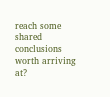reach some shared conclusions worth arriving at?